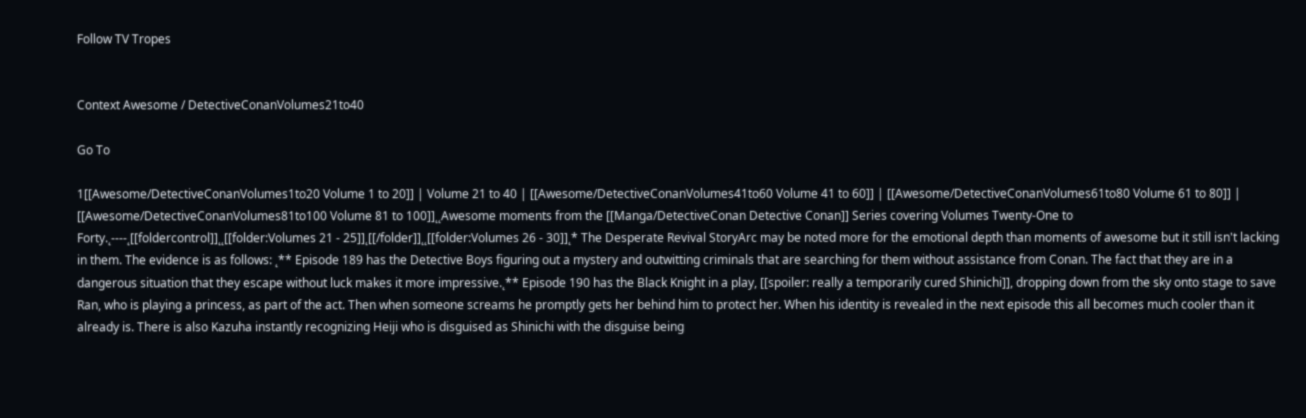Follow TV Tropes


Context Awesome / DetectiveConanVolumes21to40

Go To

1[[Awesome/DetectiveConanVolumes1to20 Volume 1 to 20]] | Volume 21 to 40 | [[Awesome/DetectiveConanVolumes41to60 Volume 41 to 60]] | [[Awesome/DetectiveConanVolumes61to80 Volume 61 to 80]] | [[Awesome/DetectiveConanVolumes81to100 Volume 81 to 100]]˛˛Awesome moments from the [[Manga/DetectiveConan Detective Conan]] Series covering Volumes Twenty-One to Forty.˛----˛[[foldercontrol]]˛˛[[folder:Volumes 21 - 25]]˛[[/folder]]˛˛[[folder:Volumes 26 - 30]]˛* The Desperate Revival StoryArc may be noted more for the emotional depth than moments of awesome but it still isn't lacking in them. The evidence is as follows: ˛** Episode 189 has the Detective Boys figuring out a mystery and outwitting criminals that are searching for them without assistance from Conan. The fact that they are in a dangerous situation that they escape without luck makes it more impressive.˛** Episode 190 has the Black Knight in a play, [[spoiler: really a temporarily cured Shinichi]], dropping down from the sky onto stage to save Ran, who is playing a princess, as part of the act. Then when someone screams he promptly gets her behind him to protect her. When his identity is revealed in the next episode this all becomes much cooler than it already is. There is also Kazuha instantly recognizing Heiji who is disguised as Shinichi with the disguise being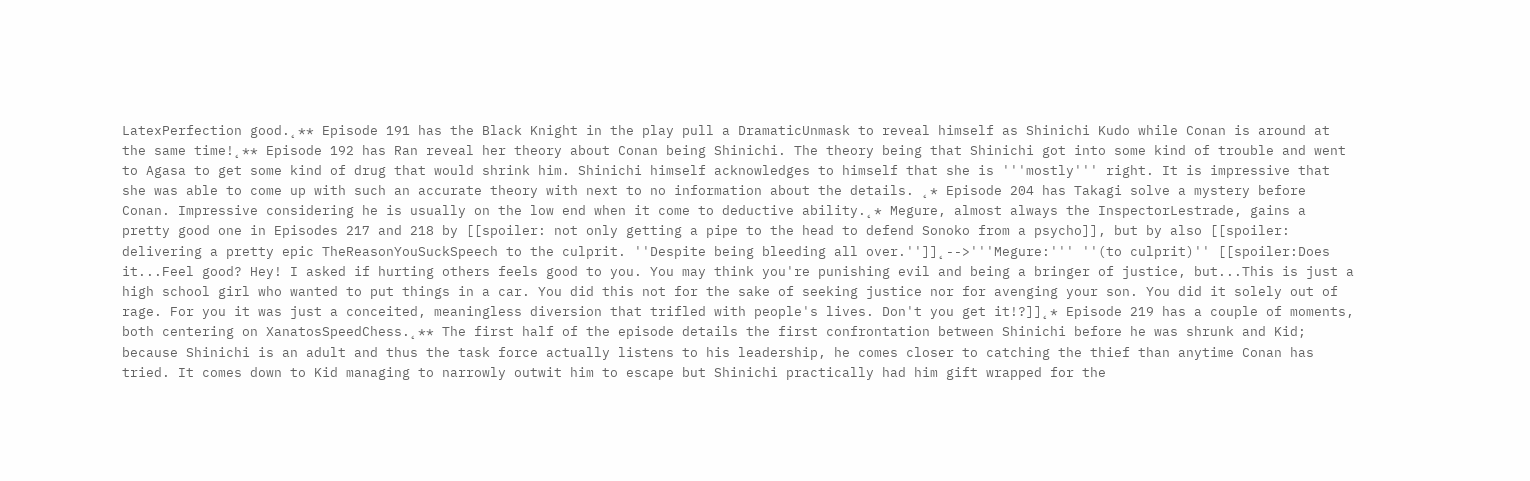LatexPerfection good.˛** Episode 191 has the Black Knight in the play pull a DramaticUnmask to reveal himself as Shinichi Kudo while Conan is around at the same time!˛** Episode 192 has Ran reveal her theory about Conan being Shinichi. The theory being that Shinichi got into some kind of trouble and went to Agasa to get some kind of drug that would shrink him. Shinichi himself acknowledges to himself that she is '''mostly''' right. It is impressive that she was able to come up with such an accurate theory with next to no information about the details. ˛* Episode 204 has Takagi solve a mystery before Conan. Impressive considering he is usually on the low end when it come to deductive ability.˛* Megure, almost always the InspectorLestrade, gains a pretty good one in Episodes 217 and 218 by [[spoiler: not only getting a pipe to the head to defend Sonoko from a psycho]], but by also [[spoiler: delivering a pretty epic TheReasonYouSuckSpeech to the culprit. ''Despite being bleeding all over.'']]˛-->'''Megure:''' ''(to culprit)'' [[spoiler:Does it...Feel good? Hey! I asked if hurting others feels good to you. You may think you're punishing evil and being a bringer of justice, but...This is just a high school girl who wanted to put things in a car. You did this not for the sake of seeking justice nor for avenging your son. You did it solely out of rage. For you it was just a conceited, meaningless diversion that trifled with people's lives. Don't you get it!?]]˛* Episode 219 has a couple of moments, both centering on XanatosSpeedChess.˛** The first half of the episode details the first confrontation between Shinichi before he was shrunk and Kid; because Shinichi is an adult and thus the task force actually listens to his leadership, he comes closer to catching the thief than anytime Conan has tried. It comes down to Kid managing to narrowly outwit him to escape but Shinichi practically had him gift wrapped for the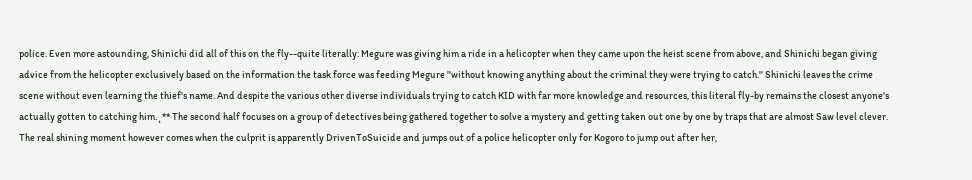police. Even more astounding, Shinichi did all of this on the fly--quite literally: Megure was giving him a ride in a helicopter when they came upon the heist scene from above, and Shinichi began giving advice from the helicopter exclusively based on the information the task force was feeding Megure ''without knowing anything about the criminal they were trying to catch.'' Shinichi leaves the crime scene without even learning the thief's name. And despite the various other diverse individuals trying to catch KID with far more knowledge and resources, this literal fly-by remains the closest anyone's actually gotten to catching him.˛** The second half focuses on a group of detectives being gathered together to solve a mystery and getting taken out one by one by traps that are almost Saw level clever. The real shining moment however comes when the culprit is apparently DrivenToSuicide and jumps out of a police helicopter only for Kogoro to jump out after her,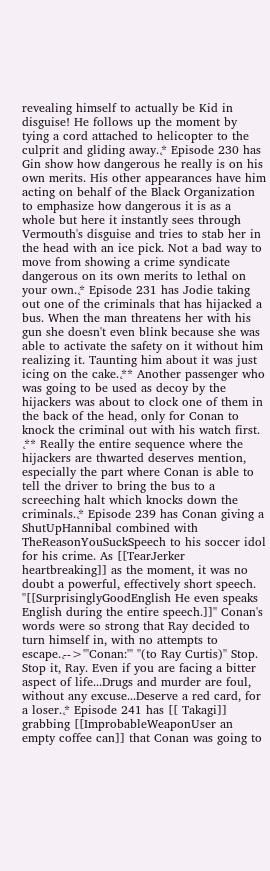revealing himself to actually be Kid in disguise! He follows up the moment by tying a cord attached to helicopter to the culprit and gliding away.˛* Episode 230 has Gin show how dangerous he really is on his own merits. His other appearances have him acting on behalf of the Black Organization to emphasize how dangerous it is as a whole but here it instantly sees through Vermouth's disguise and tries to stab her in the head with an ice pick. Not a bad way to move from showing a crime syndicate dangerous on its own merits to lethal on your own.˛* Episode 231 has Jodie taking out one of the criminals that has hijacked a bus. When the man threatens her with his gun she doesn't even blink because she was able to activate the safety on it without him realizing it. Taunting him about it was just icing on the cake.˛** Another passenger who was going to be used as decoy by the hijackers was about to clock one of them in the back of the head, only for Conan to knock the criminal out with his watch first. ˛** Really the entire sequence where the hijackers are thwarted deserves mention, especially the part where Conan is able to tell the driver to bring the bus to a screeching halt which knocks down the criminals.˛* Episode 239 has Conan giving a ShutUpHannibal combined with TheReasonYouSuckSpeech to his soccer idol for his crime. As [[TearJerker heartbreaking]] as the moment, it was no doubt a powerful, effectively short speech. ''[[SurprisinglyGoodEnglish He even speaks English during the entire speech.]]'' Conan's words were so strong that Ray decided to turn himself in, with no attempts to escape.˛-->'''Conan:''' ''(to Ray Curtis)'' Stop. Stop it, Ray. Even if you are facing a bitter aspect of life...Drugs and murder are foul, without any excuse...Deserve a red card, for a loser.˛* Episode 241 has [[ Takagi]] grabbing [[ImprobableWeaponUser an empty coffee can]] that Conan was going to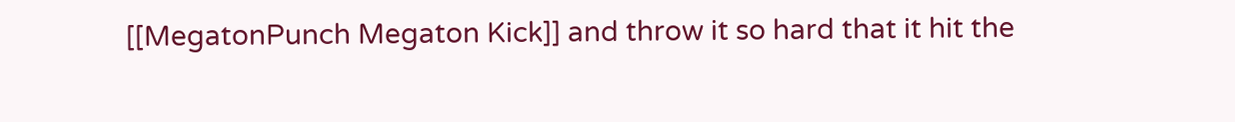[[MegatonPunch Megaton Kick]] and throw it so hard that it hit the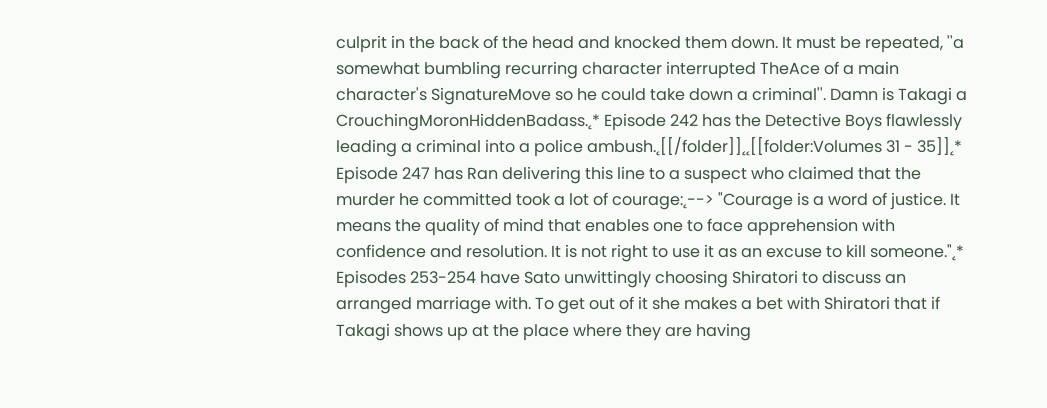culprit in the back of the head and knocked them down. It must be repeated, ''a somewhat bumbling recurring character interrupted TheAce of a main character's SignatureMove so he could take down a criminal''. Damn is Takagi a CrouchingMoronHiddenBadass.˛* Episode 242 has the Detective Boys flawlessly leading a criminal into a police ambush.˛[[/folder]]˛˛[[folder:Volumes 31 - 35]]˛* Episode 247 has Ran delivering this line to a suspect who claimed that the murder he committed took a lot of courage:˛--> "Courage is a word of justice. It means the quality of mind that enables one to face apprehension with confidence and resolution. It is not right to use it as an excuse to kill someone."˛* Episodes 253-254 have Sato unwittingly choosing Shiratori to discuss an arranged marriage with. To get out of it she makes a bet with Shiratori that if Takagi shows up at the place where they are having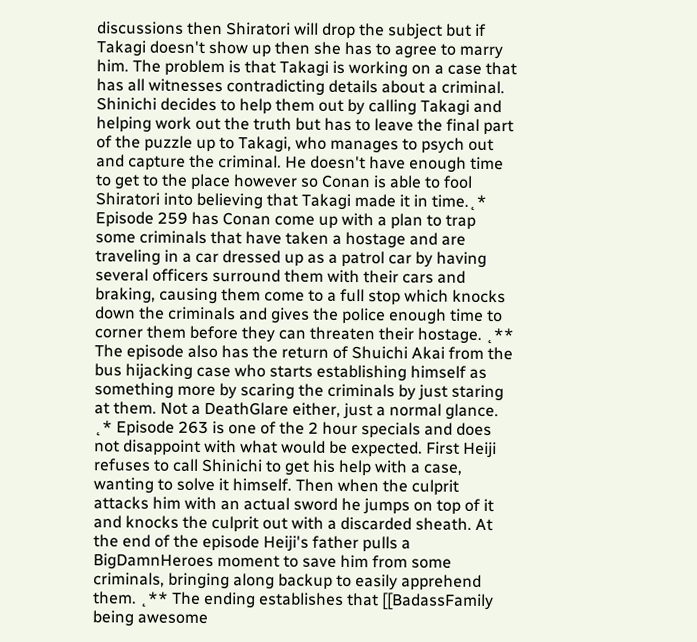discussions then Shiratori will drop the subject but if Takagi doesn't show up then she has to agree to marry him. The problem is that Takagi is working on a case that has all witnesses contradicting details about a criminal. Shinichi decides to help them out by calling Takagi and helping work out the truth but has to leave the final part of the puzzle up to Takagi, who manages to psych out and capture the criminal. He doesn't have enough time to get to the place however so Conan is able to fool Shiratori into believing that Takagi made it in time.˛* Episode 259 has Conan come up with a plan to trap some criminals that have taken a hostage and are traveling in a car dressed up as a patrol car by having several officers surround them with their cars and braking, causing them come to a full stop which knocks down the criminals and gives the police enough time to corner them before they can threaten their hostage. ˛** The episode also has the return of Shuichi Akai from the bus hijacking case who starts establishing himself as something more by scaring the criminals by just staring at them. Not a DeathGlare either, just a normal glance. ˛* Episode 263 is one of the 2 hour specials and does not disappoint with what would be expected. First Heiji refuses to call Shinichi to get his help with a case, wanting to solve it himself. Then when the culprit attacks him with an actual sword he jumps on top of it and knocks the culprit out with a discarded sheath. At the end of the episode Heiji's father pulls a BigDamnHeroes moment to save him from some criminals, bringing along backup to easily apprehend them. ˛** The ending establishes that [[BadassFamily being awesome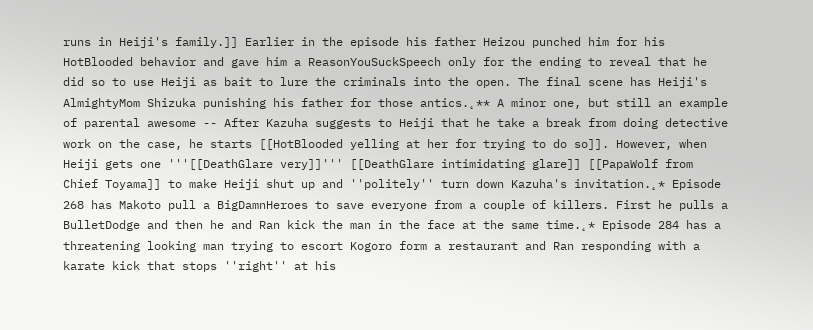runs in Heiji's family.]] Earlier in the episode his father Heizou punched him for his HotBlooded behavior and gave him a ReasonYouSuckSpeech only for the ending to reveal that he did so to use Heiji as bait to lure the criminals into the open. The final scene has Heiji's AlmightyMom Shizuka punishing his father for those antics.˛** A minor one, but still an example of parental awesome -- After Kazuha suggests to Heiji that he take a break from doing detective work on the case, he starts [[HotBlooded yelling at her for trying to do so]]. However, when Heiji gets one '''[[DeathGlare very]]''' [[DeathGlare intimidating glare]] [[PapaWolf from Chief Toyama]] to make Heiji shut up and ''politely'' turn down Kazuha's invitation.˛* Episode 268 has Makoto pull a BigDamnHeroes to save everyone from a couple of killers. First he pulls a BulletDodge and then he and Ran kick the man in the face at the same time.˛* Episode 284 has a threatening looking man trying to escort Kogoro form a restaurant and Ran responding with a karate kick that stops ''right'' at his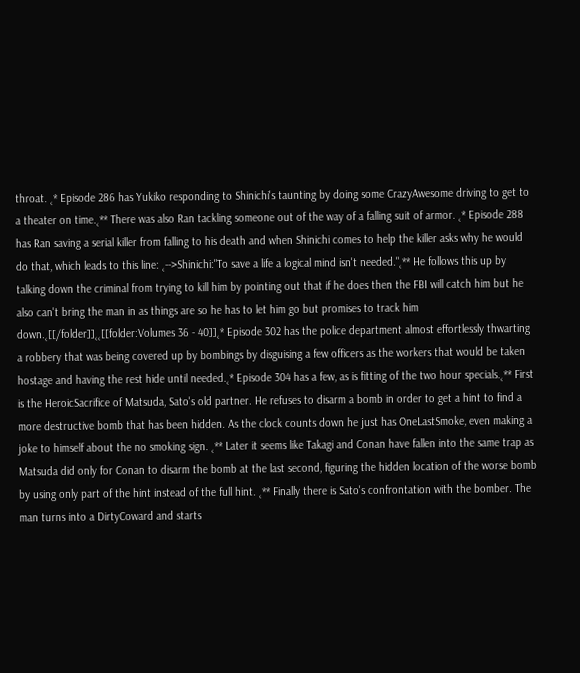throat. ˛* Episode 286 has Yukiko responding to Shinichi's taunting by doing some CrazyAwesome driving to get to a theater on time.˛** There was also Ran tackling someone out of the way of a falling suit of armor. ˛* Episode 288 has Ran saving a serial killer from falling to his death and when Shinichi comes to help the killer asks why he would do that, which leads to this line: ˛-->Shinichi:"To save a life a logical mind isn't needed."˛** He follows this up by talking down the criminal from trying to kill him by pointing out that if he does then the FBI will catch him but he also can't bring the man in as things are so he has to let him go but promises to track him down.˛[[/folder]]˛˛[[folder:Volumes 36 - 40]]˛* Episode 302 has the police department almost effortlessly thwarting a robbery that was being covered up by bombings by disguising a few officers as the workers that would be taken hostage and having the rest hide until needed.˛* Episode 304 has a few, as is fitting of the two hour specials.˛** First is the HeroicSacrifice of Matsuda, Sato's old partner. He refuses to disarm a bomb in order to get a hint to find a more destructive bomb that has been hidden. As the clock counts down he just has OneLastSmoke, even making a joke to himself about the no smoking sign. ˛** Later it seems like Takagi and Conan have fallen into the same trap as Matsuda did only for Conan to disarm the bomb at the last second, figuring the hidden location of the worse bomb by using only part of the hint instead of the full hint. ˛** Finally there is Sato's confrontation with the bomber. The man turns into a DirtyCoward and starts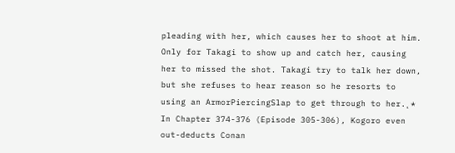pleading with her, which causes her to shoot at him. Only for Takagi to show up and catch her, causing her to missed the shot. Takagi try to talk her down, but she refuses to hear reason so he resorts to using an ArmorPiercingSlap to get through to her.˛* In Chapter 374-376 (Episode 305-306), Kogoro even out-deducts Conan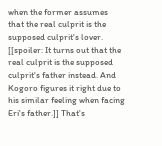when the former assumes that the real culprit is the supposed culprit's lover. [[spoiler: It turns out that the real culprit is the supposed culprit's father instead. And Kogoro figures it right due to his similar feeling when facing Eri's father.]] That's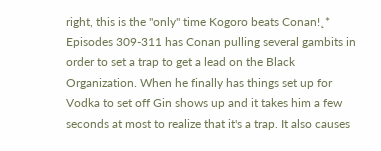right, this is the ''only'' time Kogoro beats Conan!˛* Episodes 309-311 has Conan pulling several gambits in order to set a trap to get a lead on the Black Organization. When he finally has things set up for Vodka to set off Gin shows up and it takes him a few seconds at most to realize that it's a trap. It also causes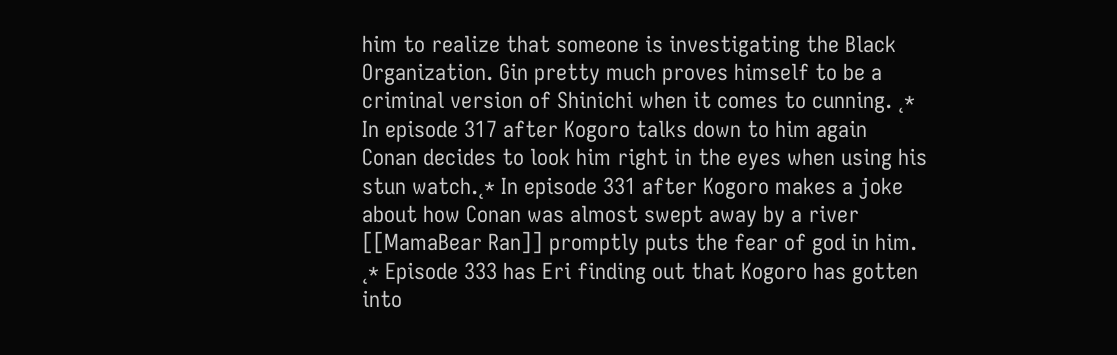him to realize that someone is investigating the Black Organization. Gin pretty much proves himself to be a criminal version of Shinichi when it comes to cunning. ˛* In episode 317 after Kogoro talks down to him again Conan decides to look him right in the eyes when using his stun watch.˛* In episode 331 after Kogoro makes a joke about how Conan was almost swept away by a river [[MamaBear Ran]] promptly puts the fear of god in him. ˛* Episode 333 has Eri finding out that Kogoro has gotten into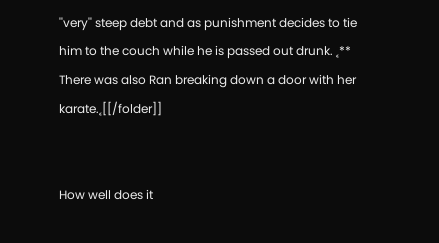''very'' steep debt and as punishment decides to tie him to the couch while he is passed out drunk. ˛** There was also Ran breaking down a door with her karate.˛[[/folder]]


How well does it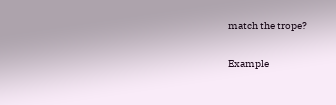match the trope?

Example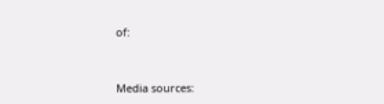of:


Media sources: